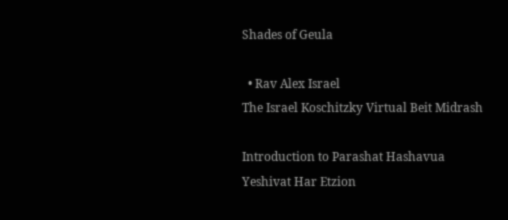Shades of Geula

  • Rav Alex Israel
The Israel Koschitzky Virtual Beit Midrash

Introduction to Parashat Hashavua
Yeshivat Har Etzion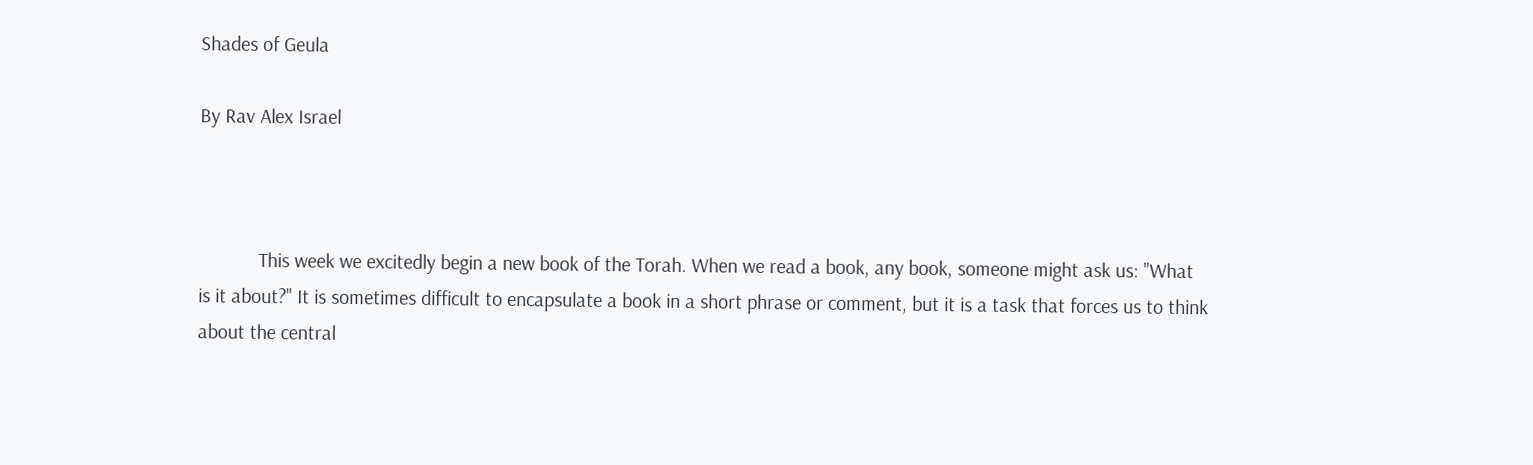Shades of Geula

By Rav Alex Israel



            This week we excitedly begin a new book of the Torah. When we read a book, any book, someone might ask us: "What is it about?" It is sometimes difficult to encapsulate a book in a short phrase or comment, but it is a task that forces us to think about the central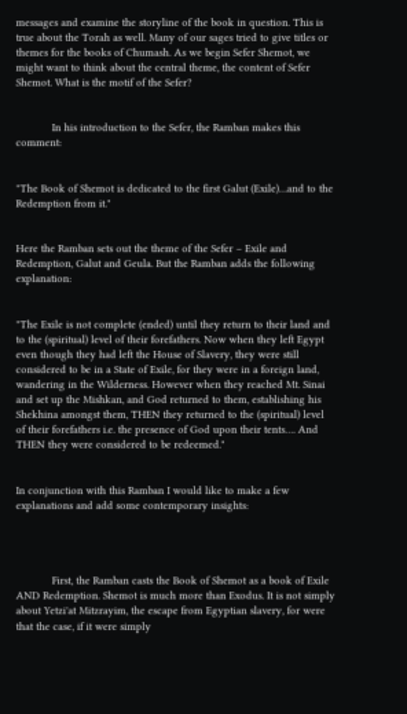messages and examine the storyline of the book in question. This is true about the Torah as well. Many of our sages tried to give titles or themes for the books of Chumash. As we begin Sefer Shemot, we might want to think about the central theme, the content of Sefer Shemot. What is the motif of the Sefer?


            In his introduction to the Sefer, the Ramban makes this comment:


"The Book of Shemot is dedicated to the first Galut (Exile)…and to the Redemption from it."


Here the Ramban sets out the theme of the Sefer – Exile and Redemption, Galut and Geula. But the Ramban adds the following explanation:


"The Exile is not complete (ended) until they return to their land and to the (spiritual) level of their forefathers. Now when they left Egypt even though they had left the House of Slavery, they were still considered to be in a State of Exile, for they were in a foreign land, wandering in the Wilderness. However when they reached Mt. Sinai and set up the Mishkan, and God returned to them, establishing his Shekhina amongst them, THEN they returned to the (spiritual) level of their forefathers i.e. the presence of God upon their tents…. And THEN they were considered to be redeemed."


In conjunction with this Ramban I would like to make a few explanations and add some contemporary insights:




            First, the Ramban casts the Book of Shemot as a book of Exile AND Redemption. Shemot is much more than Exodus. It is not simply about Yetzi'at Mitzrayim, the escape from Egyptian slavery, for were that the case, if it were simply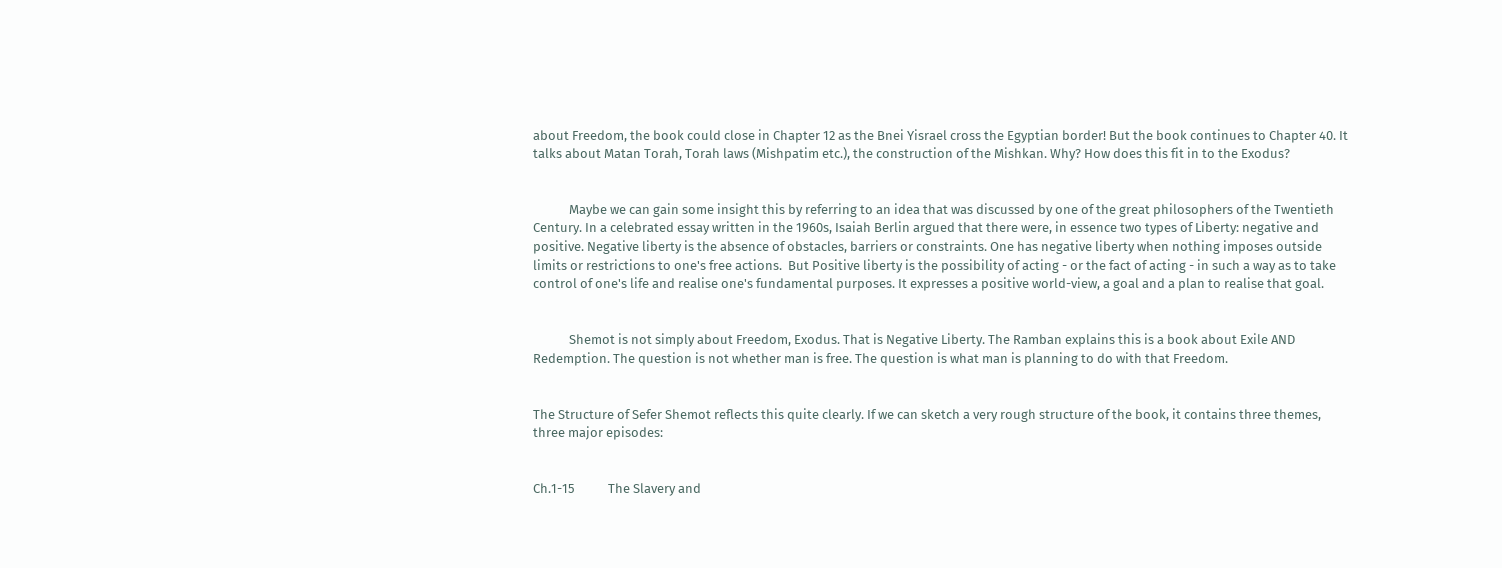about Freedom, the book could close in Chapter 12 as the Bnei Yisrael cross the Egyptian border! But the book continues to Chapter 40. It talks about Matan Torah, Torah laws (Mishpatim etc.), the construction of the Mishkan. Why? How does this fit in to the Exodus?


            Maybe we can gain some insight this by referring to an idea that was discussed by one of the great philosophers of the Twentieth Century. In a celebrated essay written in the 1960s, Isaiah Berlin argued that there were, in essence two types of Liberty: negative and positive. Negative liberty is the absence of obstacles, barriers or constraints. One has negative liberty when nothing imposes outside limits or restrictions to one's free actions.  But Positive liberty is the possibility of acting - or the fact of acting - in such a way as to take control of one's life and realise one's fundamental purposes. It expresses a positive world-view, a goal and a plan to realise that goal.


            Shemot is not simply about Freedom, Exodus. That is Negative Liberty. The Ramban explains this is a book about Exile AND Redemption. The question is not whether man is free. The question is what man is planning to do with that Freedom.


The Structure of Sefer Shemot reflects this quite clearly. If we can sketch a very rough structure of the book, it contains three themes, three major episodes:


Ch.1-15           The Slavery and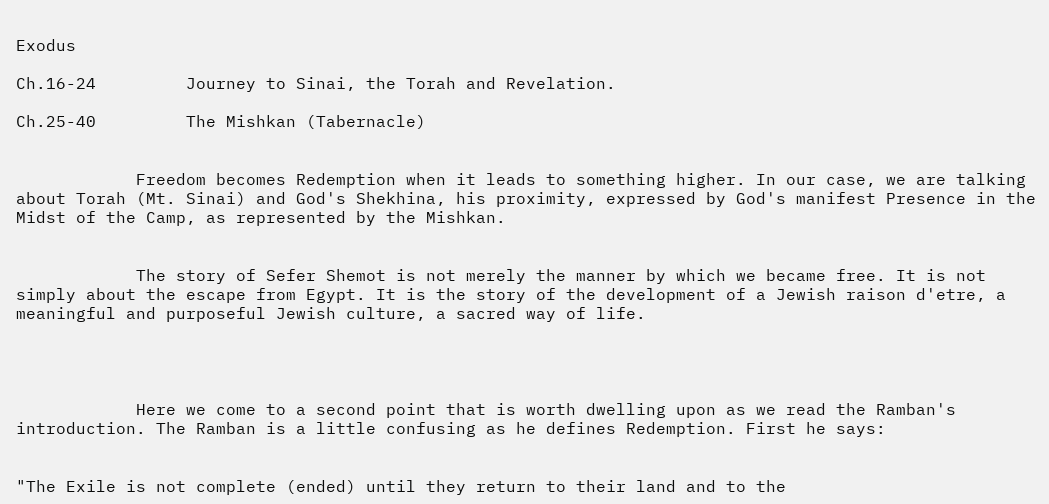Exodus

Ch.16-24         Journey to Sinai, the Torah and Revelation.

Ch.25-40         The Mishkan (Tabernacle)


            Freedom becomes Redemption when it leads to something higher. In our case, we are talking about Torah (Mt. Sinai) and God's Shekhina, his proximity, expressed by God's manifest Presence in the Midst of the Camp, as represented by the Mishkan.


            The story of Sefer Shemot is not merely the manner by which we became free. It is not simply about the escape from Egypt. It is the story of the development of a Jewish raison d'etre, a meaningful and purposeful Jewish culture, a sacred way of life.




            Here we come to a second point that is worth dwelling upon as we read the Ramban's introduction. The Ramban is a little confusing as he defines Redemption. First he says:


"The Exile is not complete (ended) until they return to their land and to the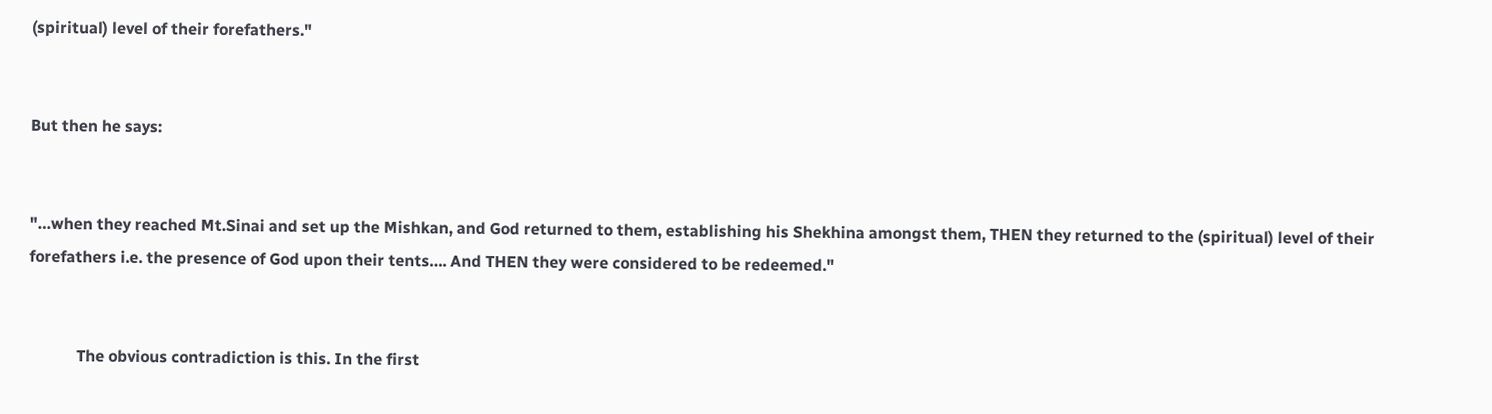(spiritual) level of their forefathers."


But then he says:


"…when they reached Mt.Sinai and set up the Mishkan, and God returned to them, establishing his Shekhina amongst them, THEN they returned to the (spiritual) level of their forefathers i.e. the presence of God upon their tents…. And THEN they were considered to be redeemed."


            The obvious contradiction is this. In the first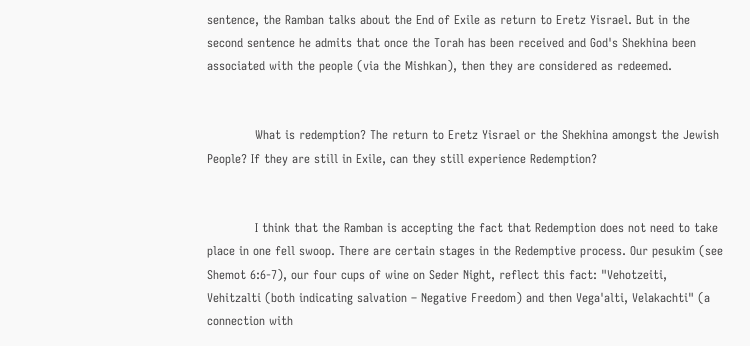sentence, the Ramban talks about the End of Exile as return to Eretz Yisrael. But in the second sentence he admits that once the Torah has been received and God's Shekhina been associated with the people (via the Mishkan), then they are considered as redeemed.


            What is redemption? The return to Eretz Yisrael or the Shekhina amongst the Jewish People? If they are still in Exile, can they still experience Redemption?


            I think that the Ramban is accepting the fact that Redemption does not need to take place in one fell swoop. There are certain stages in the Redemptive process. Our pesukim (see Shemot 6:6-7), our four cups of wine on Seder Night, reflect this fact: "Vehotzeiti, Vehitzalti (both indicating salvation – Negative Freedom) and then Vega'alti, Velakachti" (a connection with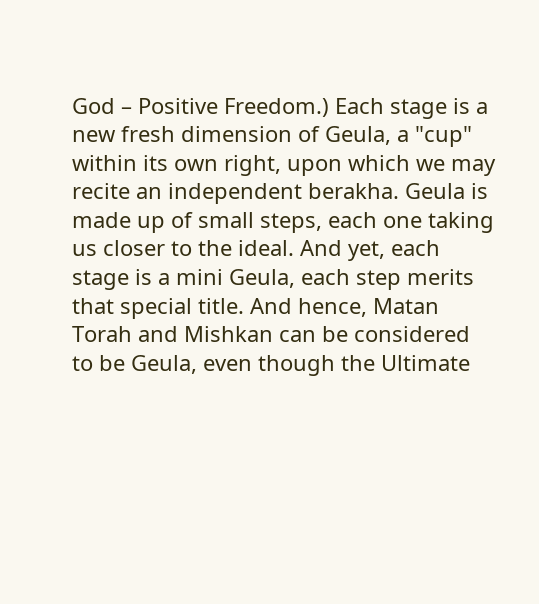God – Positive Freedom.) Each stage is a new fresh dimension of Geula, a "cup" within its own right, upon which we may recite an independent berakha. Geula is made up of small steps, each one taking us closer to the ideal. And yet, each stage is a mini Geula, each step merits that special title. And hence, Matan Torah and Mishkan can be considered to be Geula, even though the Ultimate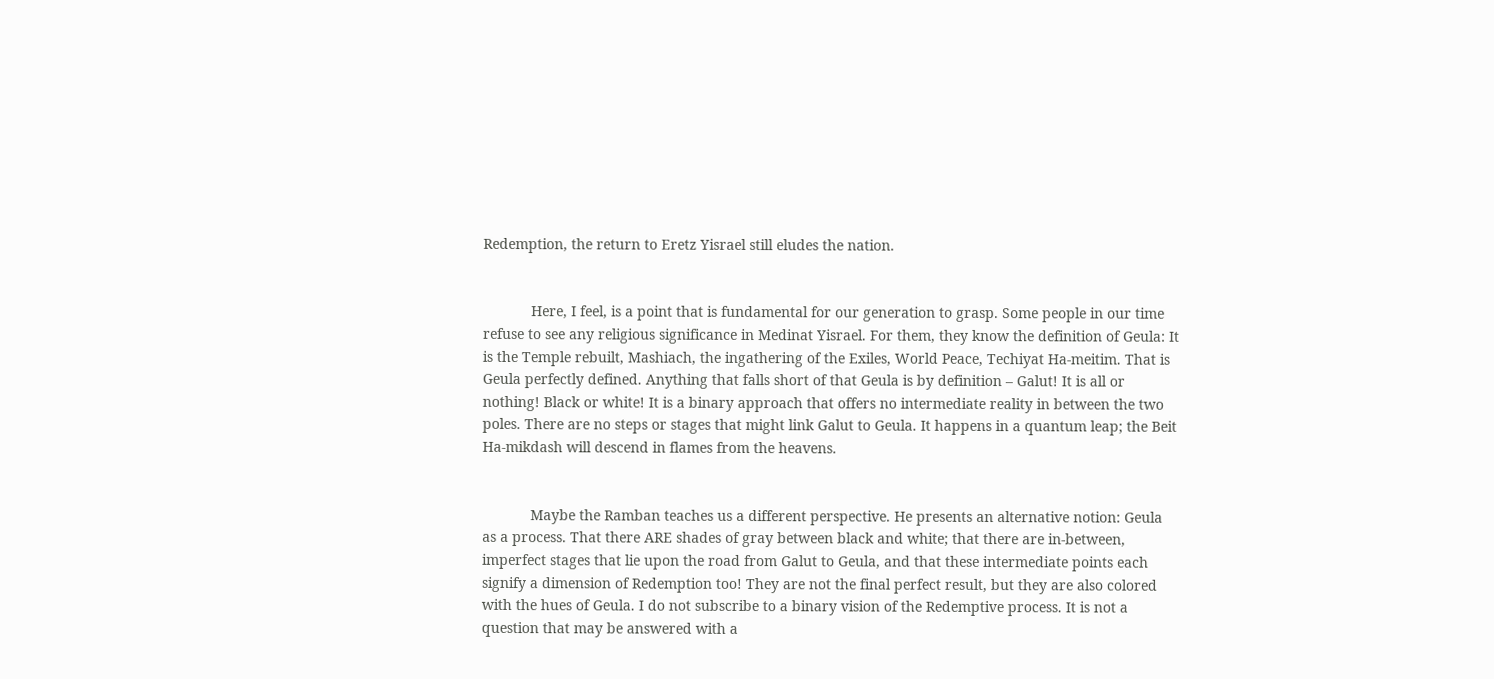Redemption, the return to Eretz Yisrael still eludes the nation.


            Here, I feel, is a point that is fundamental for our generation to grasp. Some people in our time refuse to see any religious significance in Medinat Yisrael. For them, they know the definition of Geula: It is the Temple rebuilt, Mashiach, the ingathering of the Exiles, World Peace, Techiyat Ha-meitim. That is Geula perfectly defined. Anything that falls short of that Geula is by definition – Galut! It is all or nothing! Black or white! It is a binary approach that offers no intermediate reality in between the two poles. There are no steps or stages that might link Galut to Geula. It happens in a quantum leap; the Beit Ha-mikdash will descend in flames from the heavens.


            Maybe the Ramban teaches us a different perspective. He presents an alternative notion: Geula as a process. That there ARE shades of gray between black and white; that there are in-between, imperfect stages that lie upon the road from Galut to Geula, and that these intermediate points each signify a dimension of Redemption too! They are not the final perfect result, but they are also colored with the hues of Geula. I do not subscribe to a binary vision of the Redemptive process. It is not a question that may be answered with a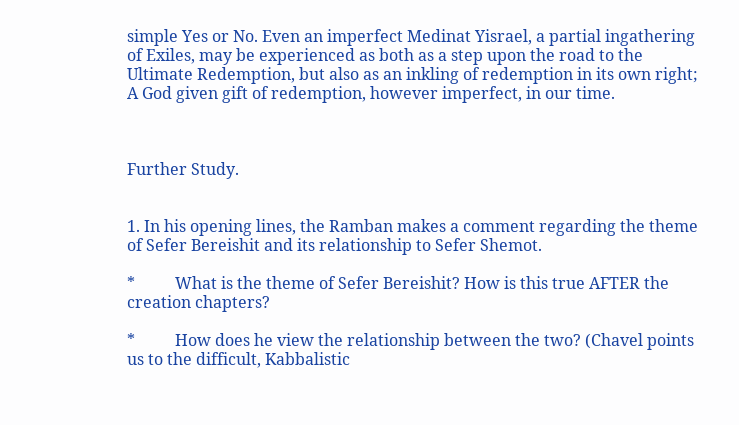simple Yes or No. Even an imperfect Medinat Yisrael, a partial ingathering of Exiles, may be experienced as both as a step upon the road to the Ultimate Redemption, but also as an inkling of redemption in its own right; A God given gift of redemption, however imperfect, in our time.



Further Study.


1. In his opening lines, the Ramban makes a comment regarding the theme of Sefer Bereishit and its relationship to Sefer Shemot.

*          What is the theme of Sefer Bereishit? How is this true AFTER the creation chapters?

*          How does he view the relationship between the two? (Chavel points us to the difficult, Kabbalistic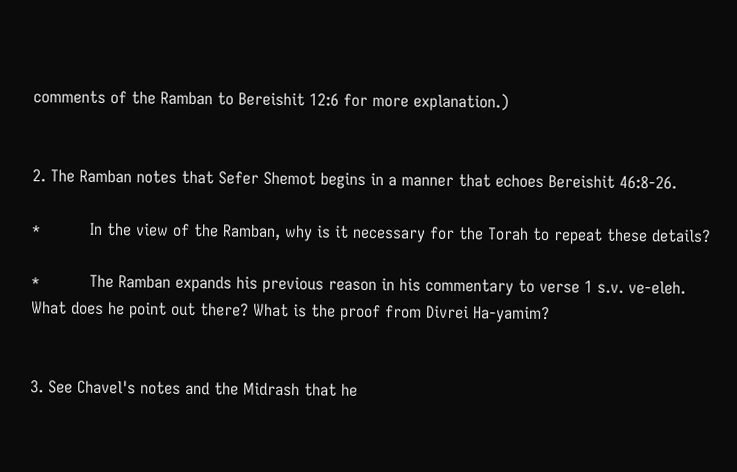comments of the Ramban to Bereishit 12:6 for more explanation.)


2. The Ramban notes that Sefer Shemot begins in a manner that echoes Bereishit 46:8-26.

*          In the view of the Ramban, why is it necessary for the Torah to repeat these details?

*          The Ramban expands his previous reason in his commentary to verse 1 s.v. ve-eleh. What does he point out there? What is the proof from Divrei Ha-yamim?


3. See Chavel's notes and the Midrash that he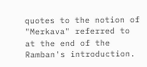quotes to the notion of "Merkava" referred to at the end of the Ramban's introduction.